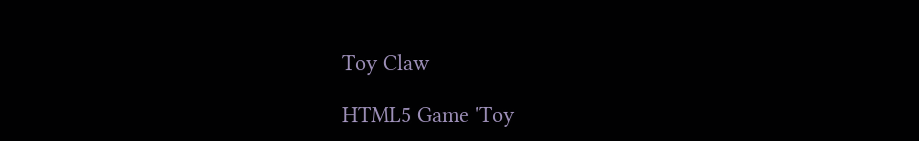Toy Claw

HTML5 Game 'Toy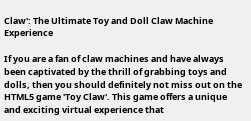Claw': The Ultimate Toy and Doll Claw Machine Experience

If you are a fan of claw machines and have always been captivated by the thrill of grabbing toys and dolls, then you should definitely not miss out on the HTML5 game 'Toy Claw'. This game offers a unique and exciting virtual experience that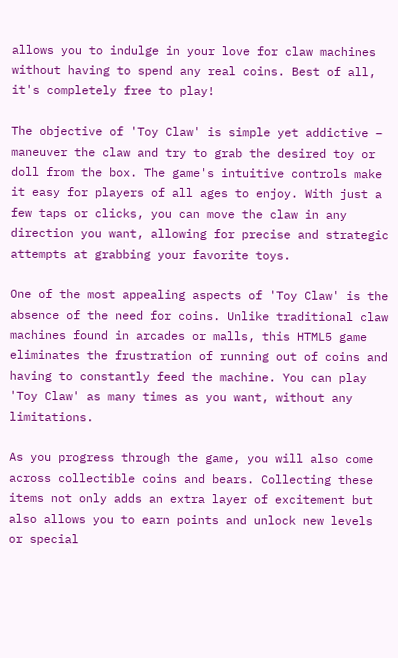allows you to indulge in your love for claw machines without having to spend any real coins. Best of all, it's completely free to play!

The objective of 'Toy Claw' is simple yet addictive – maneuver the claw and try to grab the desired toy or doll from the box. The game's intuitive controls make it easy for players of all ages to enjoy. With just a few taps or clicks, you can move the claw in any direction you want, allowing for precise and strategic attempts at grabbing your favorite toys.

One of the most appealing aspects of 'Toy Claw' is the absence of the need for coins. Unlike traditional claw machines found in arcades or malls, this HTML5 game eliminates the frustration of running out of coins and having to constantly feed the machine. You can play 'Toy Claw' as many times as you want, without any limitations.

As you progress through the game, you will also come across collectible coins and bears. Collecting these items not only adds an extra layer of excitement but also allows you to earn points and unlock new levels or special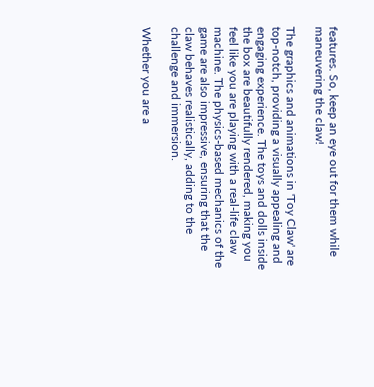features. So, keep an eye out for them while maneuvering the claw!

The graphics and animations in 'Toy Claw' are top-notch, providing a visually appealing and engaging experience. The toys and dolls inside the box are beautifully rendered, making you feel like you are playing with a real-life claw machine. The physics-based mechanics of the game are also impressive, ensuring that the claw behaves realistically, adding to the challenge and immersion.

Whether you are a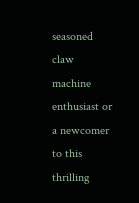seasoned claw machine enthusiast or a newcomer to this thrilling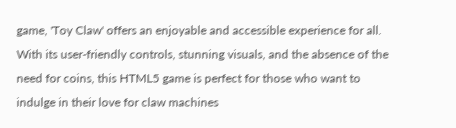game, 'Toy Claw' offers an enjoyable and accessible experience for all. With its user-friendly controls, stunning visuals, and the absence of the need for coins, this HTML5 game is perfect for those who want to indulge in their love for claw machines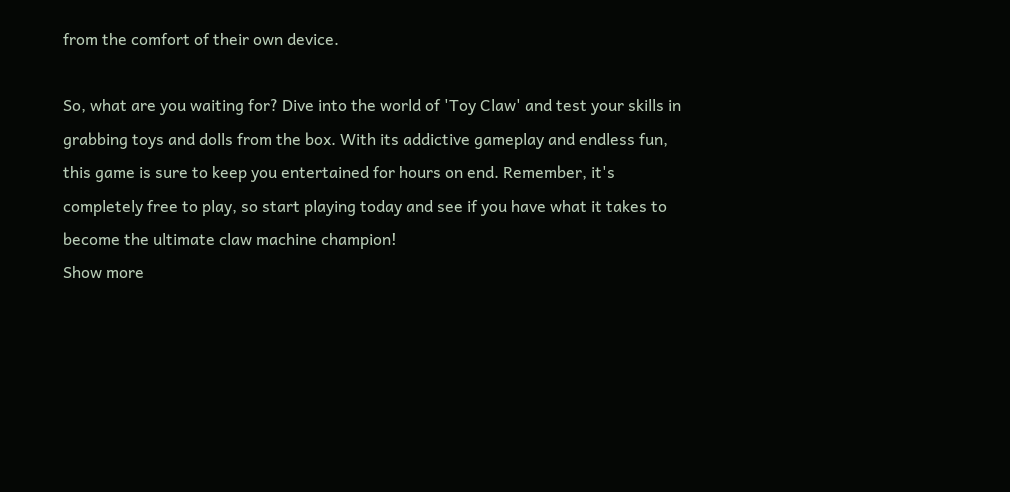from the comfort of their own device.

So, what are you waiting for? Dive into the world of 'Toy Claw' and test your skills in grabbing toys and dolls from the box. With its addictive gameplay and endless fun, this game is sure to keep you entertained for hours on end. Remember, it's completely free to play, so start playing today and see if you have what it takes to become the ultimate claw machine champion!
Show more